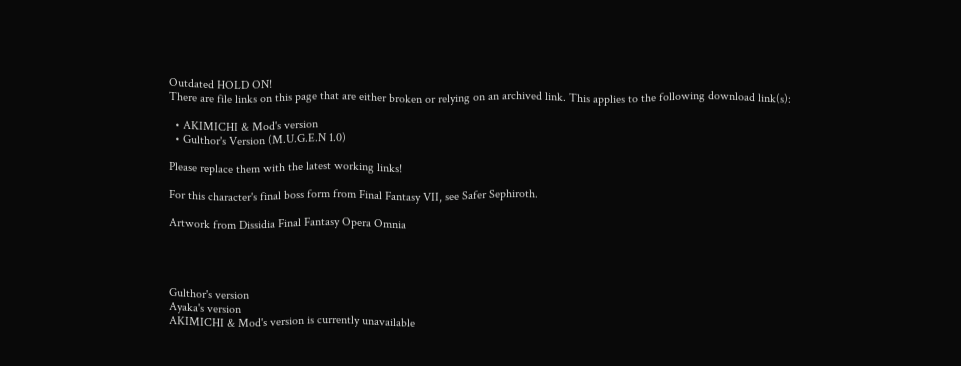Outdated HOLD ON!
There are file links on this page that are either broken or relying on an archived link. This applies to the following download link(s):

  • AKIMICHI & Mod's version
  • Gulthor's Version (M.U.G.E.N 1.0)

Please replace them with the latest working links!

For this character's final boss form from Final Fantasy VII, see Safer Sephiroth.

Artwork from Dissidia Final Fantasy Opera Omnia




Gulthor's version
Ayaka's version
AKIMICHI & Mod's version is currently unavailable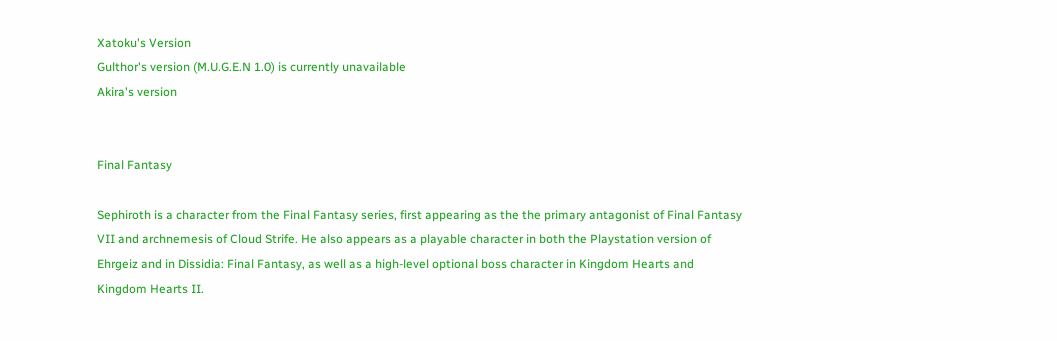Xatoku's Version
Gulthor's version (M.U.G.E.N 1.0) is currently unavailable
Akira's version


Final Fantasy

Sephiroth is a character from the Final Fantasy series, first appearing as the the primary antagonist of Final Fantasy VII and archnemesis of Cloud Strife. He also appears as a playable character in both the Playstation version of Ehrgeiz and in Dissidia: Final Fantasy, as well as a high-level optional boss character in Kingdom Hearts and Kingdom Hearts II.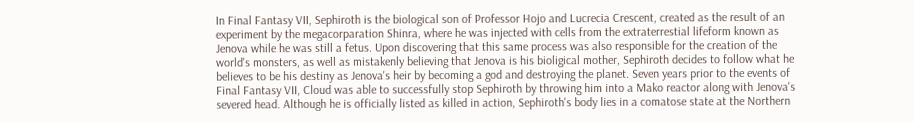In Final Fantasy VII, Sephiroth is the biological son of Professor Hojo and Lucrecia Crescent, created as the result of an experiment by the megacorparation Shinra, where he was injected with cells from the extraterrestial lifeform known as Jenova while he was still a fetus. Upon discovering that this same process was also responsible for the creation of the world's monsters, as well as mistakenly believing that Jenova is his bioligical mother, Sephiroth decides to follow what he believes to be his destiny as Jenova's heir by becoming a god and destroying the planet. Seven years prior to the events of Final Fantasy VII, Cloud was able to successfully stop Sephiroth by throwing him into a Mako reactor along with Jenova's severed head. Although he is officially listed as killed in action, Sephiroth's body lies in a comatose state at the Northern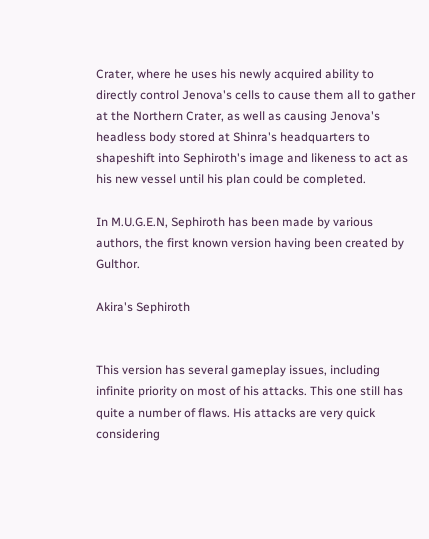Crater, where he uses his newly acquired ability to directly control Jenova's cells to cause them all to gather at the Northern Crater, as well as causing Jenova's headless body stored at Shinra's headquarters to shapeshift into Sephiroth's image and likeness to act as his new vessel until his plan could be completed.

In M.U.G.E.N, Sephiroth has been made by various authors, the first known version having been created by Gulthor.

Akira's Sephiroth


This version has several gameplay issues, including infinite priority on most of his attacks. This one still has quite a number of flaws. His attacks are very quick considering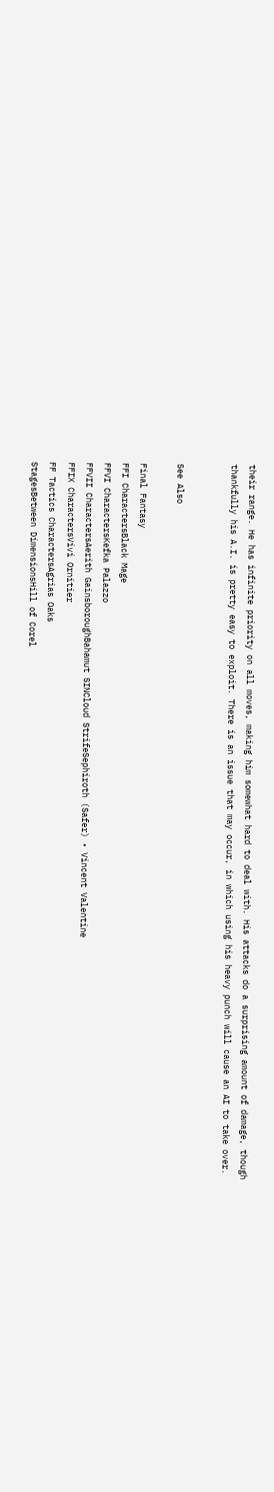their range. He has infinite priority on all moves, making him somewhat hard to deal with. His attacks do a surprising amount of damage, though thankfully his A.I. is pretty easy to exploit. There is an issue that may occur, in which using his heavy punch will cause an AI to take over.


See Also

Final Fantasy
FFI CharactersBlack Mage
FFVI CharactersKefka Palazzo
FFVII CharactersAerith GainsboroughBahamut SINCloud StrifeSephiroth (Safer) • Vincent Valentine
FFIX CharactersVivi Ornitier
FF Tactics CharactersAgrias Oaks
StagesBetween DimensionsHill of Corel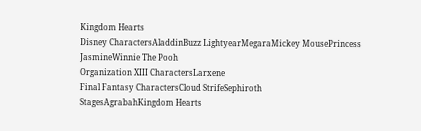Kingdom Hearts
Disney CharactersAladdinBuzz LightyearMegaraMickey MousePrincess JasmineWinnie The Pooh
Organization XIII CharactersLarxene
Final Fantasy CharactersCloud StrifeSephiroth
StagesAgrabahKingdom Hearts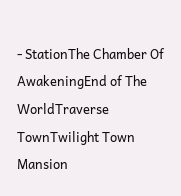- StationThe Chamber Of AwakeningEnd of The WorldTraverse TownTwilight Town Mansion